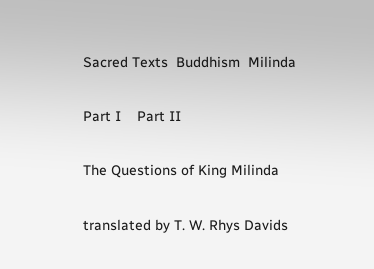Sacred Texts  Buddhism  Milinda

Part I    Part II

The Questions of King Milinda

translated by T. W. Rhys Davids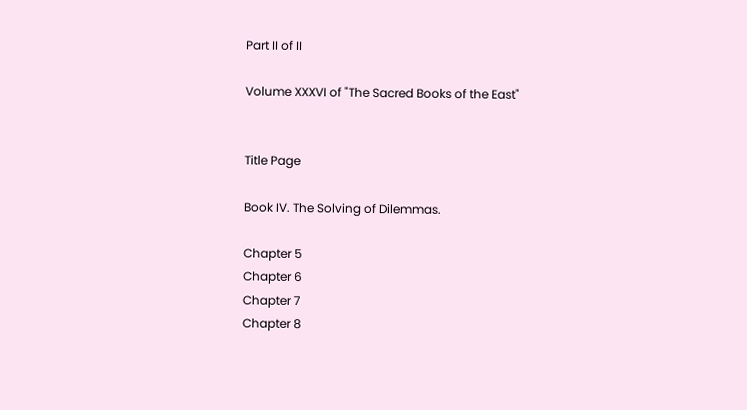Part II of II

Volume XXXVI of "The Sacred Books of the East"


Title Page

Book IV. The Solving of Dilemmas.

Chapter 5
Chapter 6
Chapter 7
Chapter 8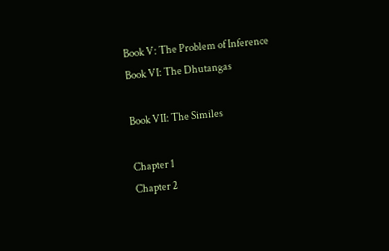Book V: The Problem of Inference
Book VI: The Dhutangas

Book VII: The Similes

Chapter 1
Chapter 2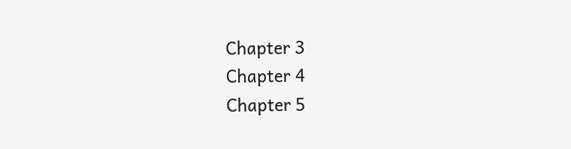Chapter 3
Chapter 4
Chapter 5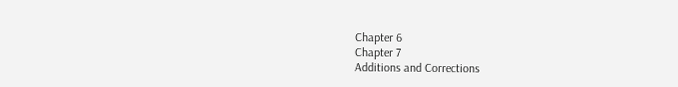Chapter 6
Chapter 7
Additions and Corrections